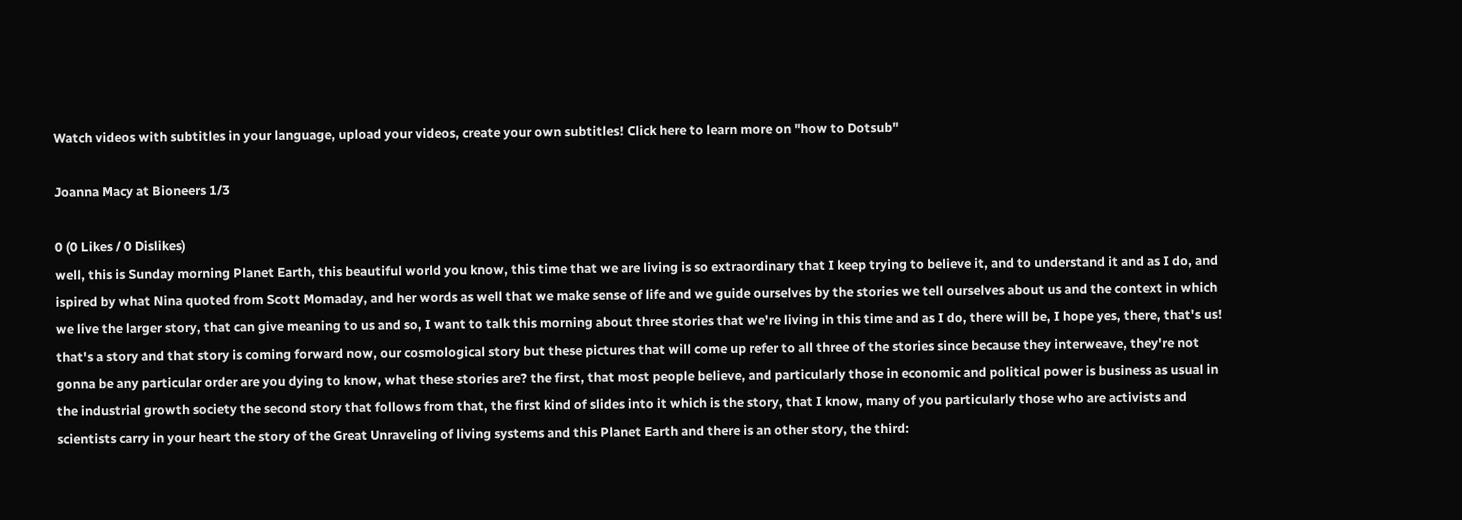Watch videos with subtitles in your language, upload your videos, create your own subtitles! Click here to learn more on "how to Dotsub"

Joanna Macy at Bioneers 1/3

0 (0 Likes / 0 Dislikes)
well, this is Sunday morning Planet Earth, this beautiful world you know, this time that we are living is so extraordinary that I keep trying to believe it, and to understand it and as I do, and ispired by what Nina quoted from Scott Momaday, and her words as well that we make sense of life and we guide ourselves by the stories we tell ourselves about us and the context in which we live the larger story, that can give meaning to us and so, I want to talk this morning about three stories that we're living in this time and as I do, there will be, I hope yes, there, that's us! that's a story and that story is coming forward now, our cosmological story but these pictures that will come up refer to all three of the stories since because they interweave, they're not gonna be any particular order are you dying to know, what these stories are? the first, that most people believe, and particularly those in economic and political power is business as usual in the industrial growth society the second story that follows from that, the first kind of slides into it which is the story, that I know, many of you particularly those who are activists and scientists carry in your heart the story of the Great Unraveling of living systems and this Planet Earth and there is an other story, the third: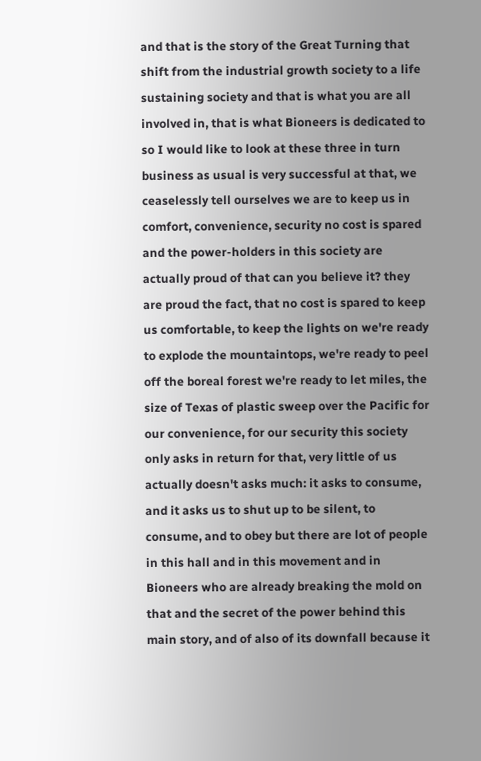and that is the story of the Great Turning that shift from the industrial growth society to a life sustaining society and that is what you are all involved in, that is what Bioneers is dedicated to so I would like to look at these three in turn business as usual is very successful at that, we ceaselessly tell ourselves we are to keep us in comfort, convenience, security no cost is spared and the power-holders in this society are actually proud of that can you believe it? they are proud the fact, that no cost is spared to keep us comfortable, to keep the lights on we're ready to explode the mountaintops, we're ready to peel off the boreal forest we're ready to let miles, the size of Texas of plastic sweep over the Pacific for our convenience, for our security this society only asks in return for that, very little of us actually doesn't asks much: it asks to consume, and it asks us to shut up to be silent, to consume, and to obey but there are lot of people in this hall and in this movement and in Bioneers who are already breaking the mold on that and the secret of the power behind this main story, and of also of its downfall because it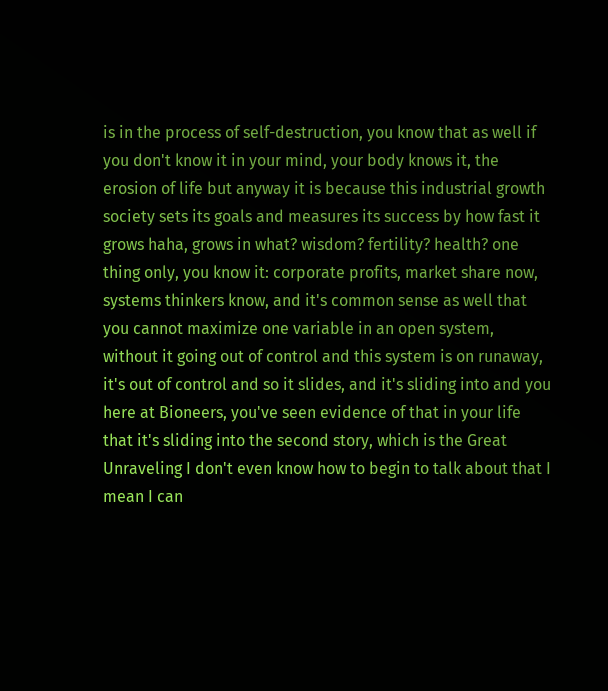is in the process of self-destruction, you know that as well if you don't know it in your mind, your body knows it, the erosion of life but anyway it is because this industrial growth society sets its goals and measures its success by how fast it grows haha, grows in what? wisdom? fertility? health? one thing only, you know it: corporate profits, market share now, systems thinkers know, and it's common sense as well that you cannot maximize one variable in an open system, without it going out of control and this system is on runaway, it's out of control and so it slides, and it's sliding into and you here at Bioneers, you've seen evidence of that in your life that it's sliding into the second story, which is the Great Unraveling I don't even know how to begin to talk about that I mean I can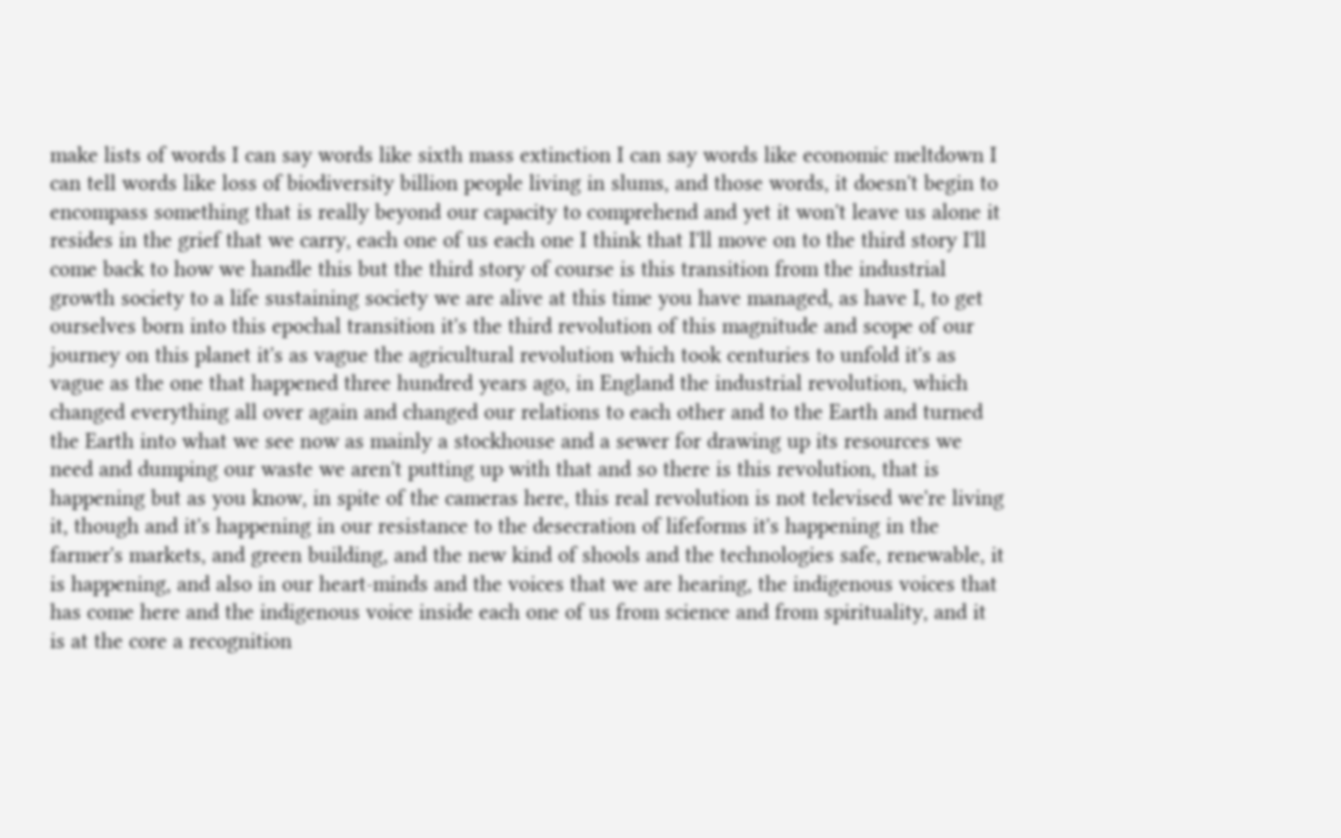make lists of words I can say words like sixth mass extinction I can say words like economic meltdown I can tell words like loss of biodiversity billion people living in slums, and those words, it doesn't begin to encompass something that is really beyond our capacity to comprehend and yet it won't leave us alone it resides in the grief that we carry, each one of us each one I think that I'll move on to the third story I'll come back to how we handle this but the third story of course is this transition from the industrial growth society to a life sustaining society we are alive at this time you have managed, as have I, to get ourselves born into this epochal transition it's the third revolution of this magnitude and scope of our journey on this planet it's as vague the agricultural revolution which took centuries to unfold it's as vague as the one that happened three hundred years ago, in England the industrial revolution, which changed everything all over again and changed our relations to each other and to the Earth and turned the Earth into what we see now as mainly a stockhouse and a sewer for drawing up its resources we need and dumping our waste we aren't putting up with that and so there is this revolution, that is happening but as you know, in spite of the cameras here, this real revolution is not televised we're living it, though and it's happening in our resistance to the desecration of lifeforms it's happening in the farmer's markets, and green building, and the new kind of shools and the technologies safe, renewable, it is happening, and also in our heart-minds and the voices that we are hearing, the indigenous voices that has come here and the indigenous voice inside each one of us from science and from spirituality, and it is at the core a recognition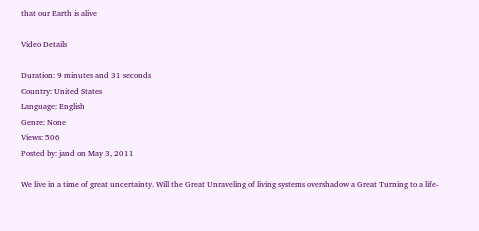that our Earth is alive

Video Details

Duration: 9 minutes and 31 seconds
Country: United States
Language: English
Genre: None
Views: 506
Posted by: jand on May 3, 2011

We live in a time of great uncertainty. Will the Great Unraveling of living systems overshadow a Great Turning to a life-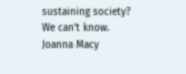sustaining society? We can't know. Joanna Macy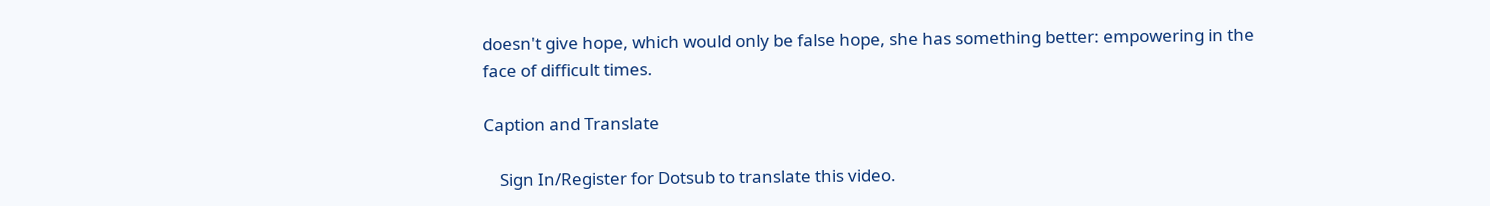doesn't give hope, which would only be false hope, she has something better: empowering in the face of difficult times.

Caption and Translate

    Sign In/Register for Dotsub to translate this video.